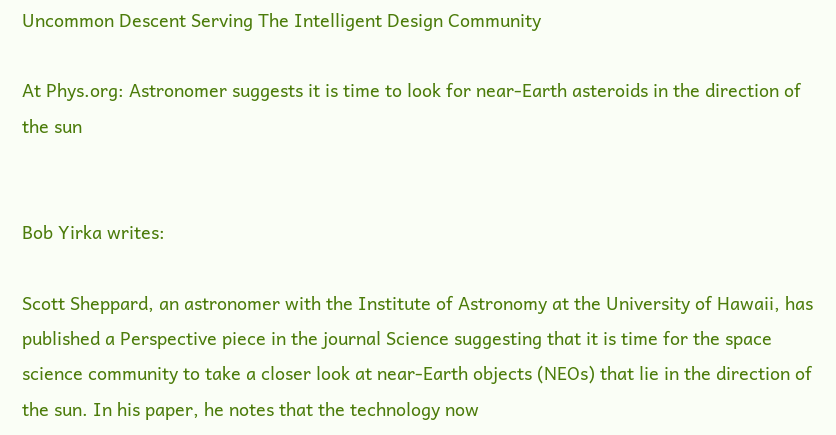Uncommon Descent Serving The Intelligent Design Community

At Phys.org: Astronomer suggests it is time to look for near-Earth asteroids in the direction of the sun


Bob Yirka writes:

Scott Sheppard, an astronomer with the Institute of Astronomy at the University of Hawaii, has published a Perspective piece in the journal Science suggesting that it is time for the space science community to take a closer look at near-Earth objects (NEOs) that lie in the direction of the sun. In his paper, he notes that the technology now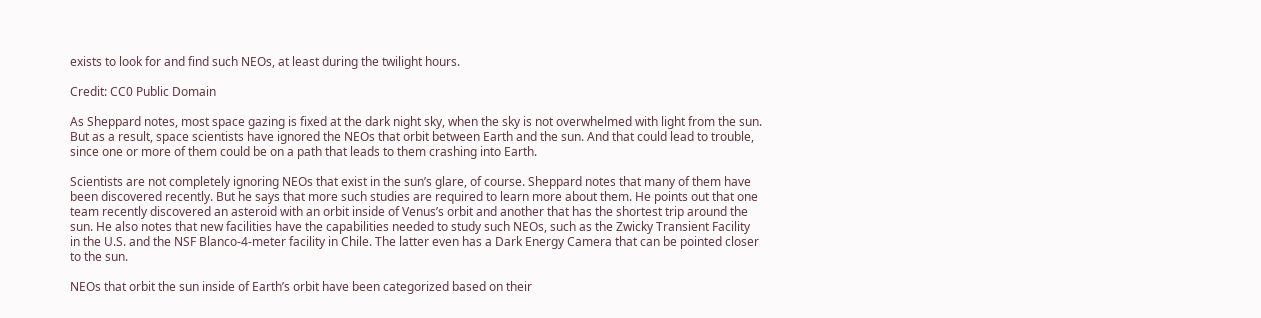exists to look for and find such NEOs, at least during the twilight hours.

Credit: CC0 Public Domain

As Sheppard notes, most space gazing is fixed at the dark night sky, when the sky is not overwhelmed with light from the sun. But as a result, space scientists have ignored the NEOs that orbit between Earth and the sun. And that could lead to trouble, since one or more of them could be on a path that leads to them crashing into Earth.

Scientists are not completely ignoring NEOs that exist in the sun’s glare, of course. Sheppard notes that many of them have been discovered recently. But he says that more such studies are required to learn more about them. He points out that one team recently discovered an asteroid with an orbit inside of Venus’s orbit and another that has the shortest trip around the sun. He also notes that new facilities have the capabilities needed to study such NEOs, such as the Zwicky Transient Facility in the U.S. and the NSF Blanco-4-meter facility in Chile. The latter even has a Dark Energy Camera that can be pointed closer to the sun.

NEOs that orbit the sun inside of Earth’s orbit have been categorized based on their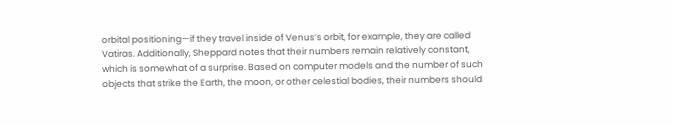orbital positioning—if they travel inside of Venus’s orbit, for example, they are called Vatiras. Additionally, Sheppard notes that their numbers remain relatively constant, which is somewhat of a surprise. Based on computer models and the number of such objects that strike the Earth, the moon, or other celestial bodies, their numbers should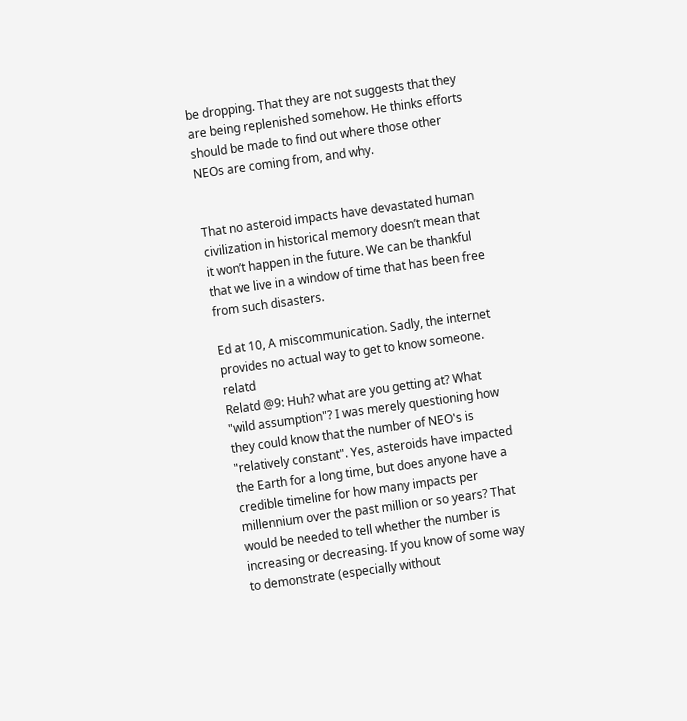be dropping. That they are not suggests that they are being replenished somehow. He thinks efforts should be made to find out where those other NEOs are coming from, and why.


That no asteroid impacts have devastated human civilization in historical memory doesn’t mean that it won’t happen in the future. We can be thankful that we live in a window of time that has been free from such disasters.

Ed at 10, A miscommunication. Sadly, the internet provides no actual way to get to know someone. relatd
Relatd @9: Huh? what are you getting at? What "wild assumption"? I was merely questioning how they could know that the number of NEO's is "relatively constant". Yes, asteroids have impacted the Earth for a long time, but does anyone have a credible timeline for how many impacts per millennium over the past million or so years? That would be needed to tell whether the number is increasing or decreasing. If you know of some way to demonstrate (especially without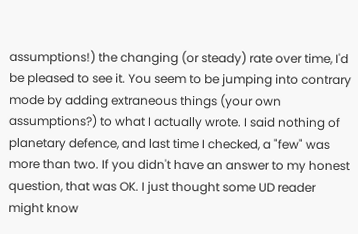assumptions!) the changing (or steady) rate over time, I'd be pleased to see it. You seem to be jumping into contrary mode by adding extraneous things (your own assumptions?) to what I actually wrote. I said nothing of planetary defence, and last time I checked, a "few" was more than two. If you didn't have an answer to my honest question, that was OK. I just thought some UD reader might know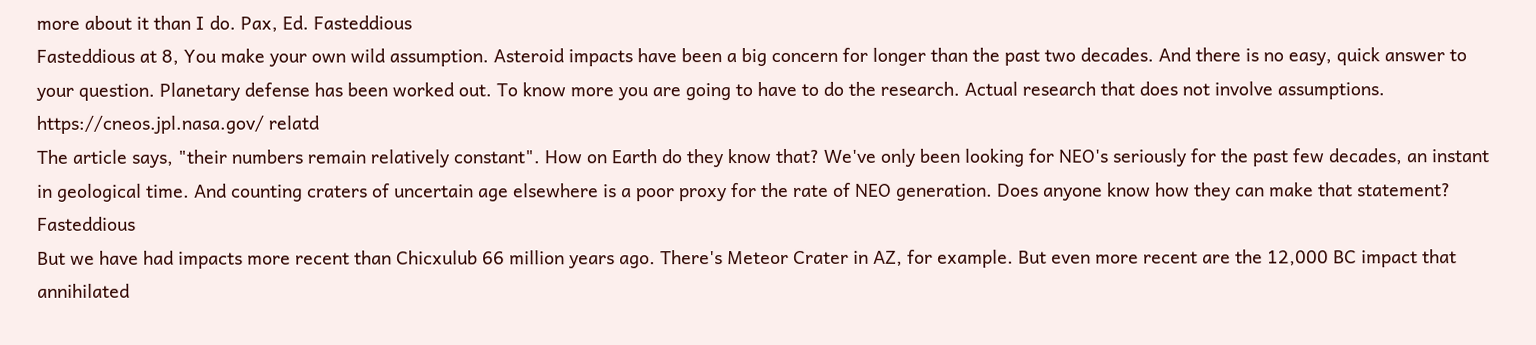more about it than I do. Pax, Ed. Fasteddious
Fasteddious at 8, You make your own wild assumption. Asteroid impacts have been a big concern for longer than the past two decades. And there is no easy, quick answer to your question. Planetary defense has been worked out. To know more you are going to have to do the research. Actual research that does not involve assumptions. https://cneos.jpl.nasa.gov/ relatd
The article says, "their numbers remain relatively constant". How on Earth do they know that? We've only been looking for NEO's seriously for the past few decades, an instant in geological time. And counting craters of uncertain age elsewhere is a poor proxy for the rate of NEO generation. Does anyone know how they can make that statement? Fasteddious
But we have had impacts more recent than Chicxulub 66 million years ago. There's Meteor Crater in AZ, for example. But even more recent are the 12,000 BC impact that annihilated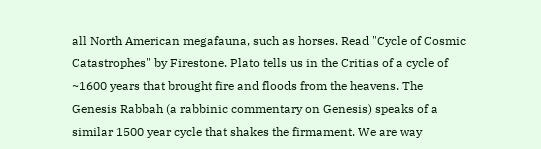all North American megafauna, such as horses. Read "Cycle of Cosmic Catastrophes" by Firestone. Plato tells us in the Critias of a cycle of ~1600 years that brought fire and floods from the heavens. The Genesis Rabbah (a rabbinic commentary on Genesis) speaks of a similar 1500 year cycle that shakes the firmament. We are way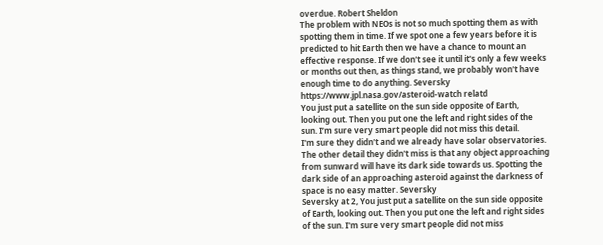overdue. Robert Sheldon
The problem with NEOs is not so much spotting them as with spotting them in time. If we spot one a few years before it is predicted to hit Earth then we have a chance to mount an effective response. If we don't see it until it's only a few weeks or months out then, as things stand, we probably won't have enough time to do anything. Seversky
https://www.jpl.nasa.gov/asteroid-watch relatd
You just put a satellite on the sun side opposite of Earth, looking out. Then you put one the left and right sides of the sun. I’m sure very smart people did not miss this detail.
I'm sure they didn't and we already have solar observatories. The other detail they didn't miss is that any object approaching from sunward will have its dark side towards us. Spotting the dark side of an approaching asteroid against the darkness of space is no easy matter. Seversky
Seversky at 2, You just put a satellite on the sun side opposite of Earth, looking out. Then you put one the left and right sides of the sun. I'm sure very smart people did not miss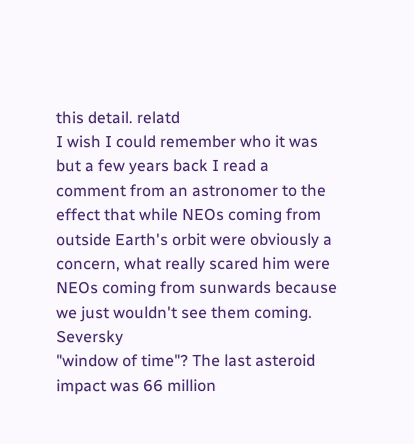this detail. relatd
I wish I could remember who it was but a few years back I read a comment from an astronomer to the effect that while NEOs coming from outside Earth's orbit were obviously a concern, what really scared him were NEOs coming from sunwards because we just wouldn't see them coming. Seversky
"window of time"? The last asteroid impact was 66 million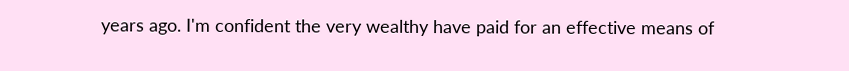years ago. I'm confident the very wealthy have paid for an effective means of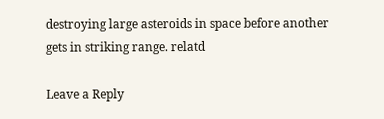destroying large asteroids in space before another gets in striking range. relatd

Leave a Reply